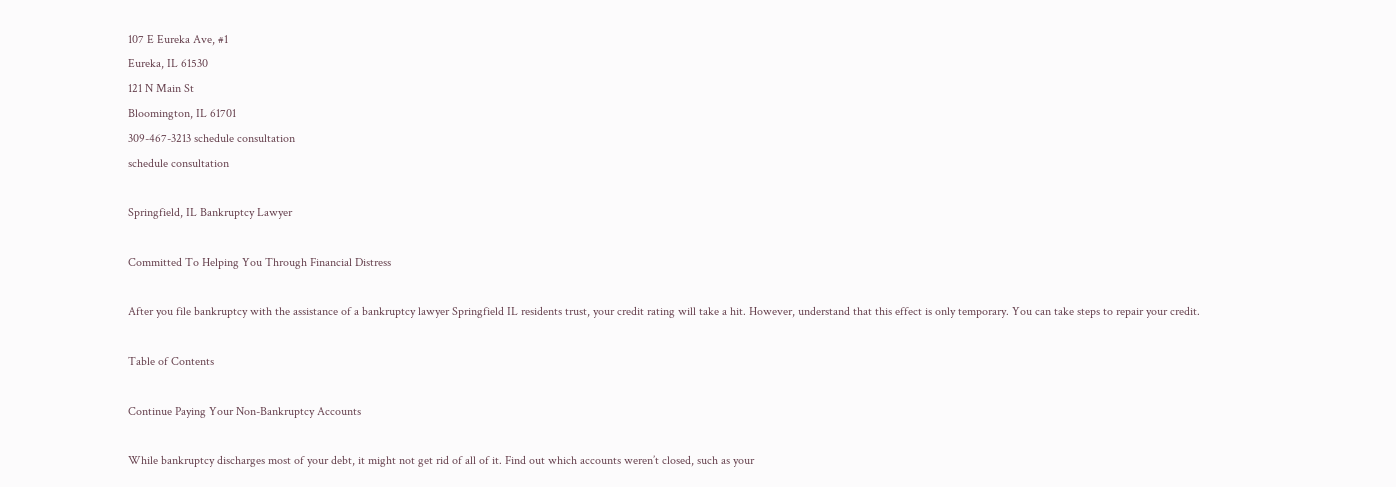107 E Eureka Ave, #1
Eureka, IL 61530
121 N Main St
Bloomington, IL 61701
309-467-3213 schedule consultation
schedule consultation

Springfield, IL Bankruptcy Lawyer

Committed To Helping You Through Financial Distress

After you file bankruptcy with the assistance of a bankruptcy lawyer Springfield IL residents trust, your credit rating will take a hit. However, understand that this effect is only temporary. You can take steps to repair your credit.

Table of Contents

Continue Paying Your Non-Bankruptcy Accounts

While bankruptcy discharges most of your debt, it might not get rid of all of it. Find out which accounts weren’t closed, such as your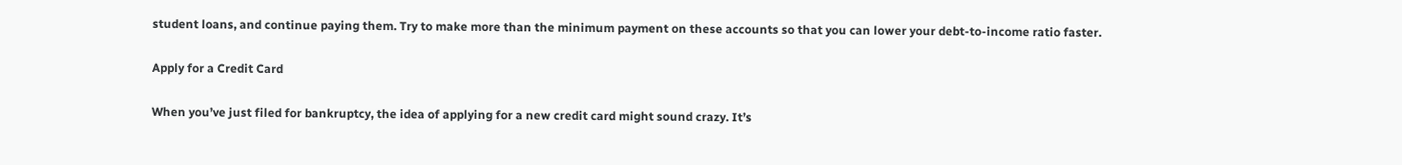student loans, and continue paying them. Try to make more than the minimum payment on these accounts so that you can lower your debt-to-income ratio faster.

Apply for a Credit Card

When you’ve just filed for bankruptcy, the idea of applying for a new credit card might sound crazy. It’s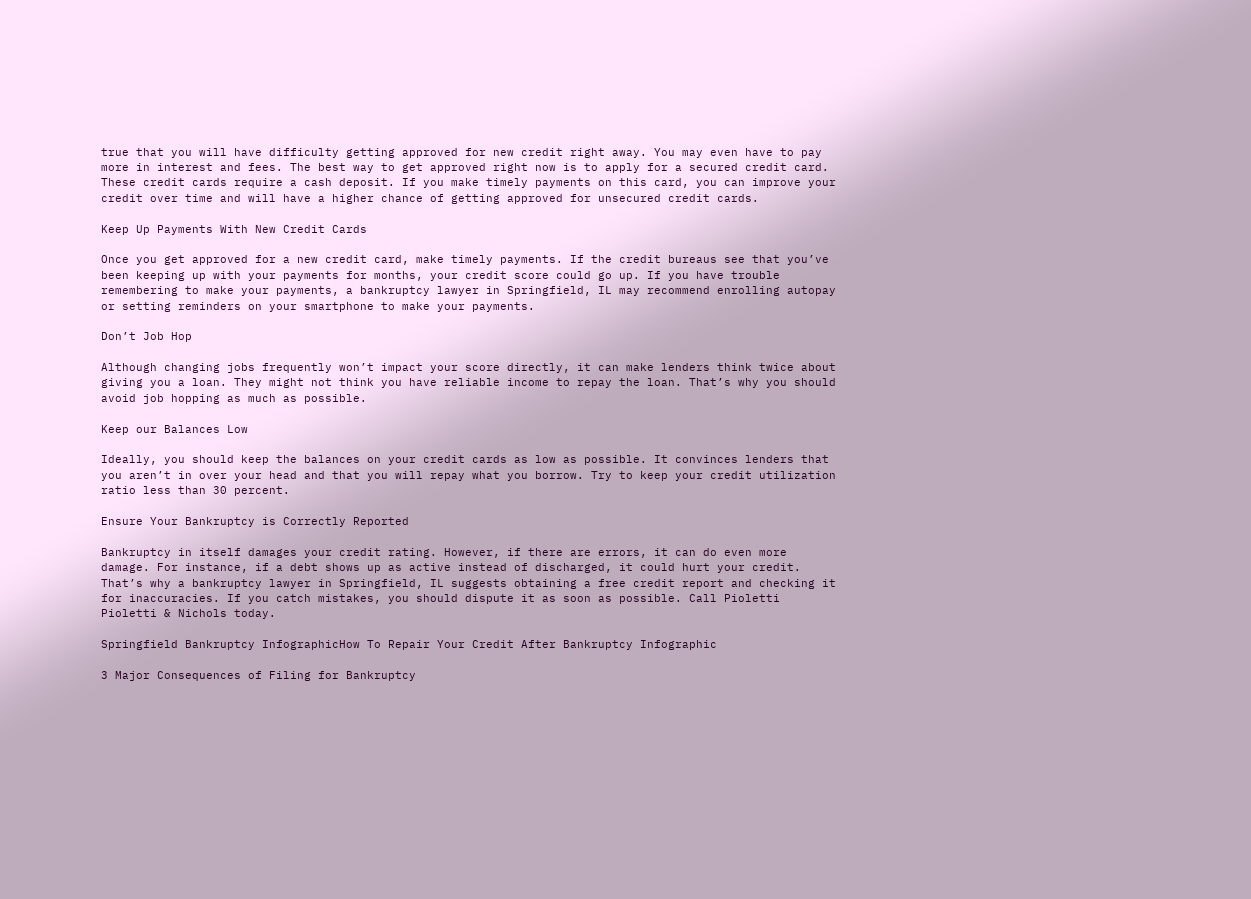true that you will have difficulty getting approved for new credit right away. You may even have to pay more in interest and fees. The best way to get approved right now is to apply for a secured credit card. These credit cards require a cash deposit. If you make timely payments on this card, you can improve your credit over time and will have a higher chance of getting approved for unsecured credit cards.

Keep Up Payments With New Credit Cards

Once you get approved for a new credit card, make timely payments. If the credit bureaus see that you’ve been keeping up with your payments for months, your credit score could go up. If you have trouble remembering to make your payments, a bankruptcy lawyer in Springfield, IL may recommend enrolling autopay or setting reminders on your smartphone to make your payments.

Don’t Job Hop

Although changing jobs frequently won’t impact your score directly, it can make lenders think twice about giving you a loan. They might not think you have reliable income to repay the loan. That’s why you should avoid job hopping as much as possible.

Keep our Balances Low

Ideally, you should keep the balances on your credit cards as low as possible. It convinces lenders that you aren’t in over your head and that you will repay what you borrow. Try to keep your credit utilization ratio less than 30 percent.

Ensure Your Bankruptcy is Correctly Reported

Bankruptcy in itself damages your credit rating. However, if there are errors, it can do even more damage. For instance, if a debt shows up as active instead of discharged, it could hurt your credit. That’s why a bankruptcy lawyer in Springfield, IL suggests obtaining a free credit report and checking it for inaccuracies. If you catch mistakes, you should dispute it as soon as possible. Call Pioletti Pioletti & Nichols today.

Springfield Bankruptcy InfographicHow To Repair Your Credit After Bankruptcy Infographic

3 Major Consequences of Filing for Bankruptcy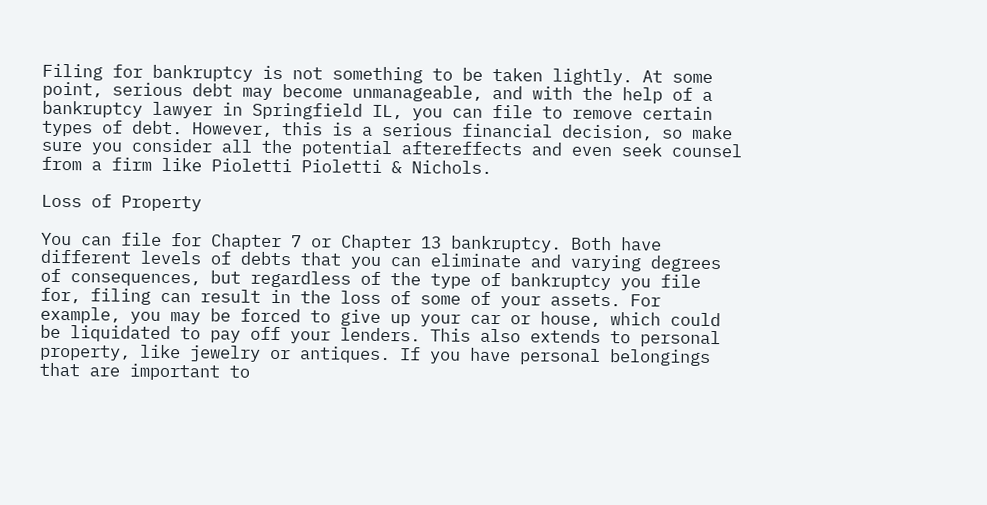Filing for bankruptcy is not something to be taken lightly. At some point, serious debt may become unmanageable, and with the help of a bankruptcy lawyer in Springfield IL, you can file to remove certain types of debt. However, this is a serious financial decision, so make sure you consider all the potential aftereffects and even seek counsel from a firm like Pioletti Pioletti & Nichols.

Loss of Property

You can file for Chapter 7 or Chapter 13 bankruptcy. Both have different levels of debts that you can eliminate and varying degrees of consequences, but regardless of the type of bankruptcy you file for, filing can result in the loss of some of your assets. For example, you may be forced to give up your car or house, which could be liquidated to pay off your lenders. This also extends to personal property, like jewelry or antiques. If you have personal belongings that are important to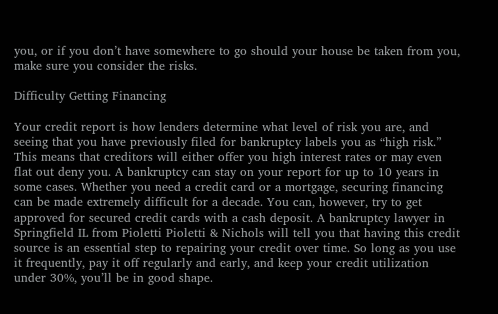you, or if you don’t have somewhere to go should your house be taken from you, make sure you consider the risks.

Difficulty Getting Financing

Your credit report is how lenders determine what level of risk you are, and seeing that you have previously filed for bankruptcy labels you as “high risk.” This means that creditors will either offer you high interest rates or may even flat out deny you. A bankruptcy can stay on your report for up to 10 years in some cases. Whether you need a credit card or a mortgage, securing financing can be made extremely difficult for a decade. You can, however, try to get approved for secured credit cards with a cash deposit. A bankruptcy lawyer in Springfield IL from Pioletti Pioletti & Nichols will tell you that having this credit source is an essential step to repairing your credit over time. So long as you use it frequently, pay it off regularly and early, and keep your credit utilization under 30%, you’ll be in good shape.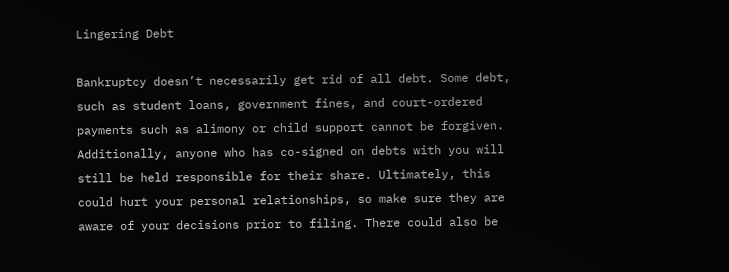Lingering Debt

Bankruptcy doesn’t necessarily get rid of all debt. Some debt, such as student loans, government fines, and court-ordered payments such as alimony or child support cannot be forgiven. Additionally, anyone who has co-signed on debts with you will still be held responsible for their share. Ultimately, this could hurt your personal relationships, so make sure they are aware of your decisions prior to filing. There could also be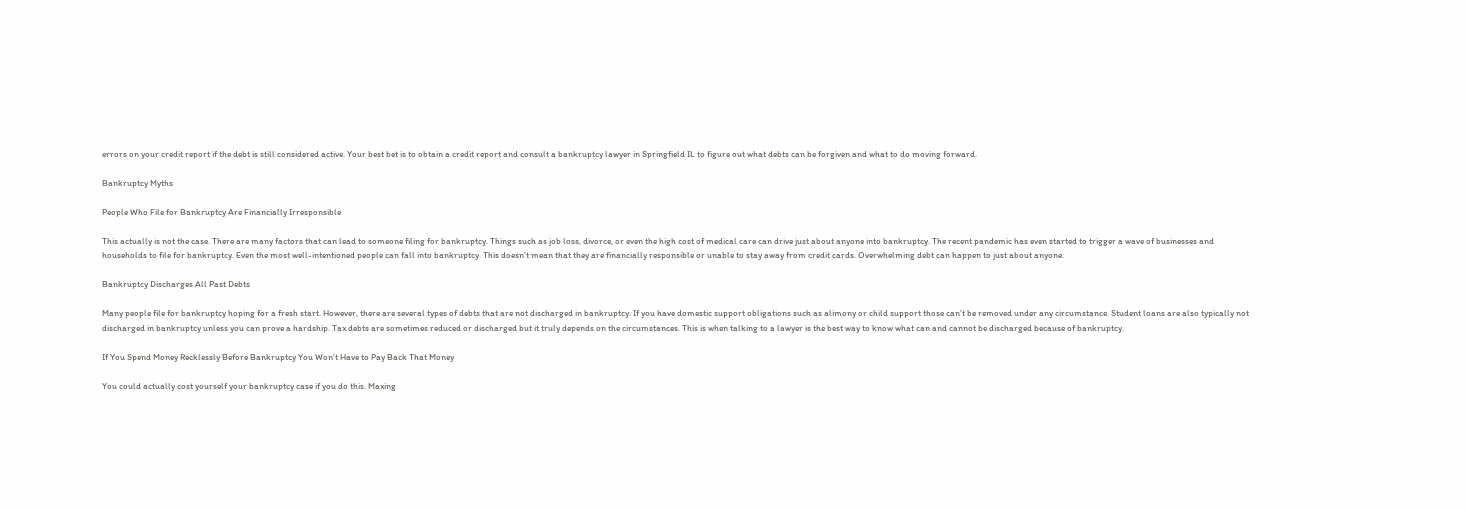errors on your credit report if the debt is still considered active. Your best bet is to obtain a credit report and consult a bankruptcy lawyer in Springfield IL to figure out what debts can be forgiven and what to do moving forward.

Bankruptcy Myths

People Who File for Bankruptcy Are Financially Irresponsible

This actually is not the case. There are many factors that can lead to someone filing for bankruptcy. Things such as job loss, divorce, or even the high cost of medical care can drive just about anyone into bankruptcy. The recent pandemic has even started to trigger a wave of businesses and households to file for bankruptcy. Even the most well-intentioned people can fall into bankruptcy. This doesn’t mean that they are financially responsible or unable to stay away from credit cards. Overwhelming debt can happen to just about anyone.

Bankruptcy Discharges All Past Debts

Many people file for bankruptcy hoping for a fresh start. However, there are several types of debts that are not discharged in bankruptcy. If you have domestic support obligations such as alimony or child support those can’t be removed under any circumstance. Student loans are also typically not discharged in bankruptcy unless you can prove a hardship. Tax debts are sometimes reduced or discharged but it truly depends on the circumstances. This is when talking to a lawyer is the best way to know what can and cannot be discharged because of bankruptcy.

If You Spend Money Recklessly Before Bankruptcy You Won’t Have to Pay Back That Money

You could actually cost yourself your bankruptcy case if you do this. Maxing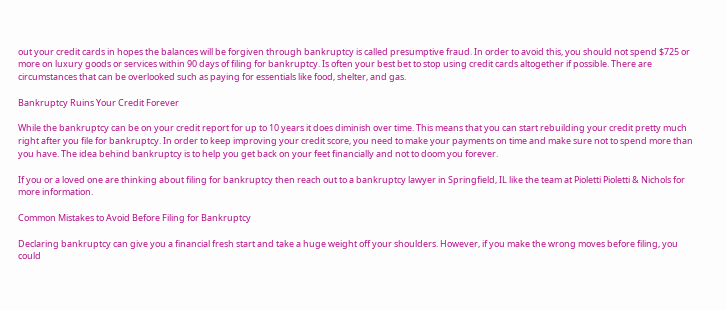out your credit cards in hopes the balances will be forgiven through bankruptcy is called presumptive fraud. In order to avoid this, you should not spend $725 or more on luxury goods or services within 90 days of filing for bankruptcy. Is often your best bet to stop using credit cards altogether if possible. There are circumstances that can be overlooked such as paying for essentials like food, shelter, and gas.

Bankruptcy Ruins Your Credit Forever

While the bankruptcy can be on your credit report for up to 10 years it does diminish over time. This means that you can start rebuilding your credit pretty much right after you file for bankruptcy. In order to keep improving your credit score, you need to make your payments on time and make sure not to spend more than you have. The idea behind bankruptcy is to help you get back on your feet financially and not to doom you forever.

If you or a loved one are thinking about filing for bankruptcy then reach out to a bankruptcy lawyer in Springfield, IL like the team at Pioletti Pioletti & Nichols for more information.

Common Mistakes to Avoid Before Filing for Bankruptcy

Declaring bankruptcy can give you a financial fresh start and take a huge weight off your shoulders. However, if you make the wrong moves before filing, you could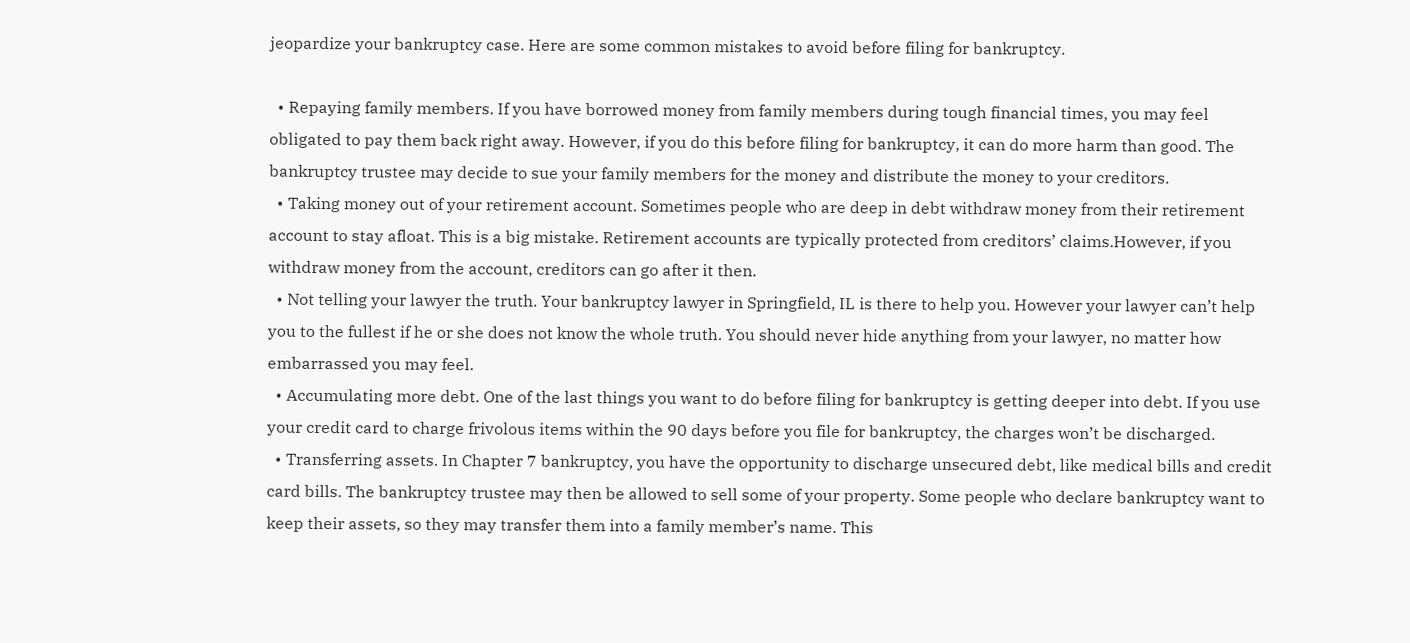jeopardize your bankruptcy case. Here are some common mistakes to avoid before filing for bankruptcy.

  • Repaying family members. If you have borrowed money from family members during tough financial times, you may feel obligated to pay them back right away. However, if you do this before filing for bankruptcy, it can do more harm than good. The bankruptcy trustee may decide to sue your family members for the money and distribute the money to your creditors.
  • Taking money out of your retirement account. Sometimes people who are deep in debt withdraw money from their retirement account to stay afloat. This is a big mistake. Retirement accounts are typically protected from creditors’ claims.However, if you withdraw money from the account, creditors can go after it then.
  • Not telling your lawyer the truth. Your bankruptcy lawyer in Springfield, IL is there to help you. However your lawyer can’t help you to the fullest if he or she does not know the whole truth. You should never hide anything from your lawyer, no matter how embarrassed you may feel.
  • Accumulating more debt. One of the last things you want to do before filing for bankruptcy is getting deeper into debt. If you use your credit card to charge frivolous items within the 90 days before you file for bankruptcy, the charges won’t be discharged.
  • Transferring assets. In Chapter 7 bankruptcy, you have the opportunity to discharge unsecured debt, like medical bills and credit card bills. The bankruptcy trustee may then be allowed to sell some of your property. Some people who declare bankruptcy want to keep their assets, so they may transfer them into a family member’s name. This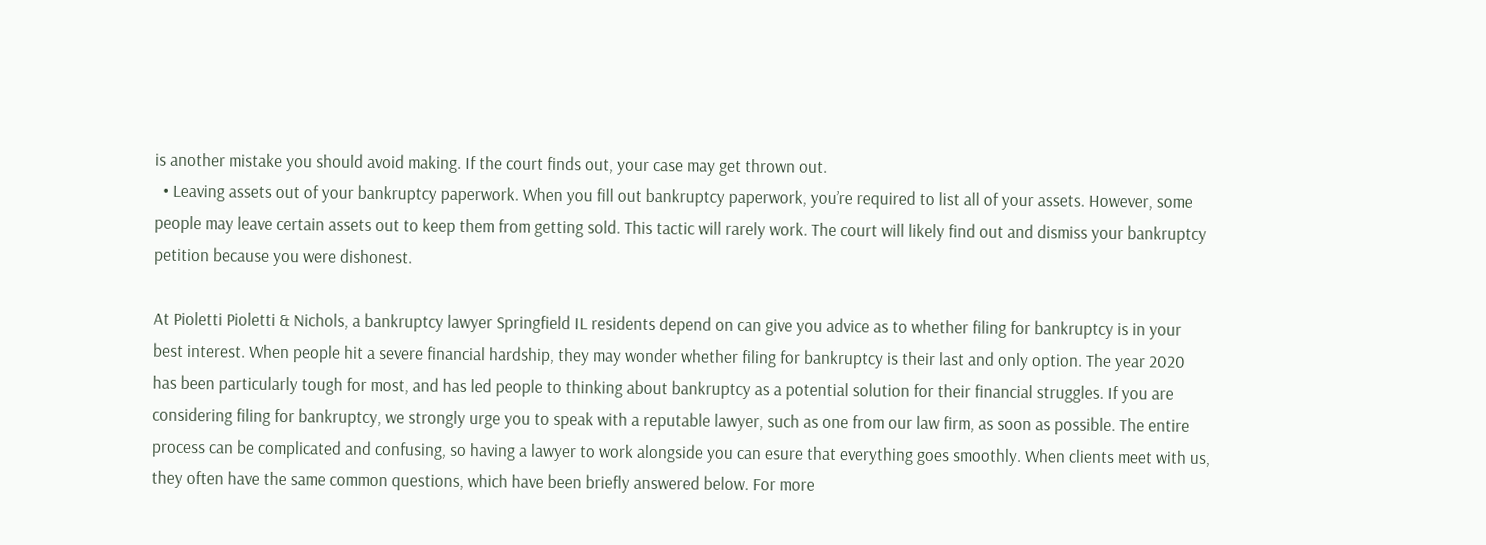is another mistake you should avoid making. If the court finds out, your case may get thrown out.
  • Leaving assets out of your bankruptcy paperwork. When you fill out bankruptcy paperwork, you’re required to list all of your assets. However, some people may leave certain assets out to keep them from getting sold. This tactic will rarely work. The court will likely find out and dismiss your bankruptcy petition because you were dishonest.

At Pioletti Pioletti & Nichols, a bankruptcy lawyer Springfield IL residents depend on can give you advice as to whether filing for bankruptcy is in your best interest. When people hit a severe financial hardship, they may wonder whether filing for bankruptcy is their last and only option. The year 2020 has been particularly tough for most, and has led people to thinking about bankruptcy as a potential solution for their financial struggles. If you are considering filing for bankruptcy, we strongly urge you to speak with a reputable lawyer, such as one from our law firm, as soon as possible. The entire process can be complicated and confusing, so having a lawyer to work alongside you can esure that everything goes smoothly. When clients meet with us, they often have the same common questions, which have been briefly answered below. For more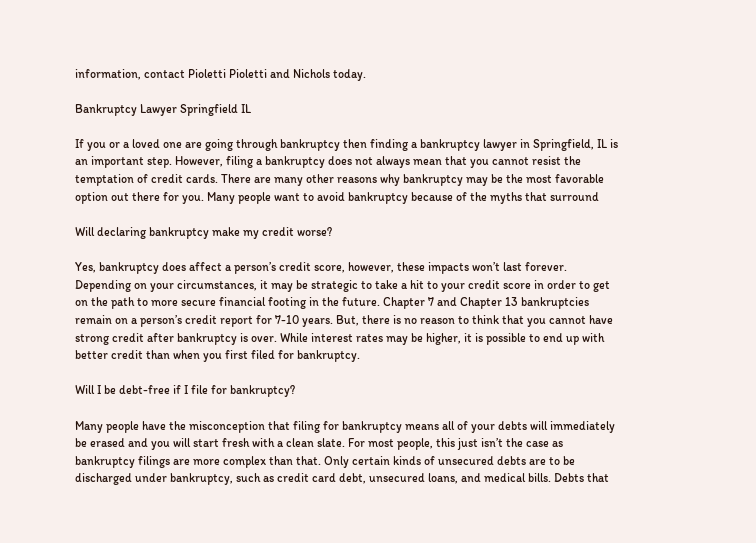information, contact Pioletti Pioletti and Nichols today.

Bankruptcy Lawyer Springfield IL

If you or a loved one are going through bankruptcy then finding a bankruptcy lawyer in Springfield, IL is an important step. However, filing a bankruptcy does not always mean that you cannot resist the temptation of credit cards. There are many other reasons why bankruptcy may be the most favorable option out there for you. Many people want to avoid bankruptcy because of the myths that surround

Will declaring bankruptcy make my credit worse?

Yes, bankruptcy does affect a person’s credit score, however, these impacts won’t last forever. Depending on your circumstances, it may be strategic to take a hit to your credit score in order to get on the path to more secure financial footing in the future. Chapter 7 and Chapter 13 bankruptcies remain on a person’s credit report for 7-10 years. But, there is no reason to think that you cannot have strong credit after bankruptcy is over. While interest rates may be higher, it is possible to end up with better credit than when you first filed for bankruptcy.

Will I be debt-free if I file for bankruptcy?

Many people have the misconception that filing for bankruptcy means all of your debts will immediately be erased and you will start fresh with a clean slate. For most people, this just isn’t the case as bankruptcy filings are more complex than that. Only certain kinds of unsecured debts are to be discharged under bankruptcy, such as credit card debt, unsecured loans, and medical bills. Debts that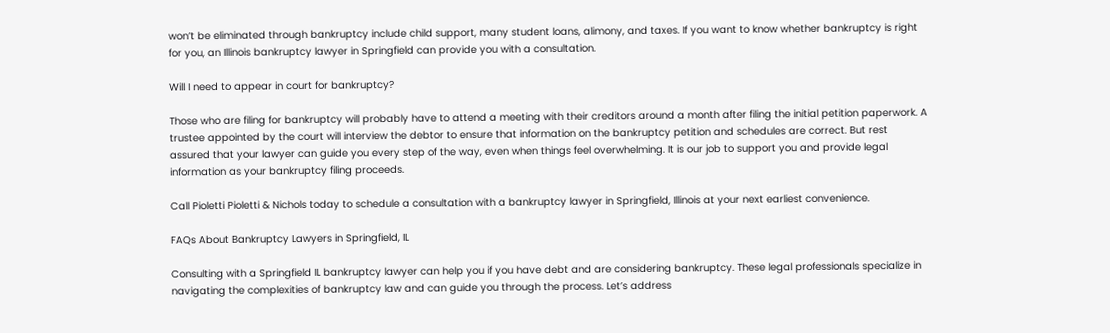won’t be eliminated through bankruptcy include child support, many student loans, alimony, and taxes. If you want to know whether bankruptcy is right for you, an Illinois bankruptcy lawyer in Springfield can provide you with a consultation.

Will I need to appear in court for bankruptcy?

Those who are filing for bankruptcy will probably have to attend a meeting with their creditors around a month after filing the initial petition paperwork. A trustee appointed by the court will interview the debtor to ensure that information on the bankruptcy petition and schedules are correct. But rest assured that your lawyer can guide you every step of the way, even when things feel overwhelming. It is our job to support you and provide legal information as your bankruptcy filing proceeds.

Call Pioletti Pioletti & Nichols today to schedule a consultation with a bankruptcy lawyer in Springfield, Illinois at your next earliest convenience.

FAQs About Bankruptcy Lawyers in Springfield, IL

Consulting with a Springfield IL bankruptcy lawyer can help you if you have debt and are considering bankruptcy. These legal professionals specialize in navigating the complexities of bankruptcy law and can guide you through the process. Let’s address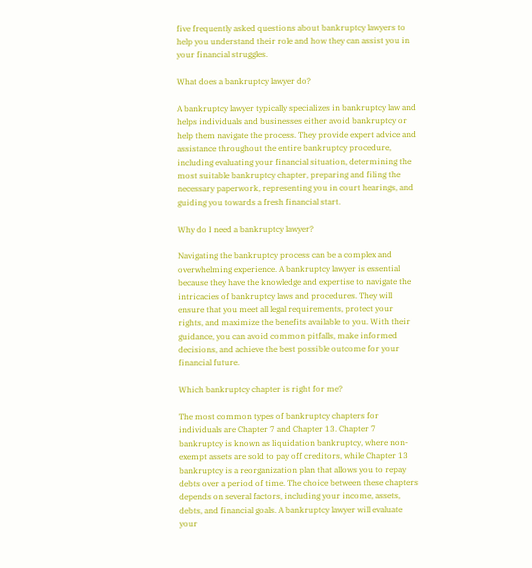five frequently asked questions about bankruptcy lawyers to help you understand their role and how they can assist you in your financial struggles.

What does a bankruptcy lawyer do?

A bankruptcy lawyer typically specializes in bankruptcy law and helps individuals and businesses either avoid bankruptcy or help them navigate the process. They provide expert advice and assistance throughout the entire bankruptcy procedure, including evaluating your financial situation, determining the most suitable bankruptcy chapter, preparing and filing the necessary paperwork, representing you in court hearings, and guiding you towards a fresh financial start.

Why do I need a bankruptcy lawyer?

Navigating the bankruptcy process can be a complex and overwhelming experience. A bankruptcy lawyer is essential because they have the knowledge and expertise to navigate the intricacies of bankruptcy laws and procedures. They will ensure that you meet all legal requirements, protect your rights, and maximize the benefits available to you. With their guidance, you can avoid common pitfalls, make informed decisions, and achieve the best possible outcome for your financial future.

Which bankruptcy chapter is right for me?

The most common types of bankruptcy chapters for individuals are Chapter 7 and Chapter 13. Chapter 7 bankruptcy is known as liquidation bankruptcy, where non-exempt assets are sold to pay off creditors, while Chapter 13 bankruptcy is a reorganization plan that allows you to repay debts over a period of time. The choice between these chapters depends on several factors, including your income, assets, debts, and financial goals. A bankruptcy lawyer will evaluate your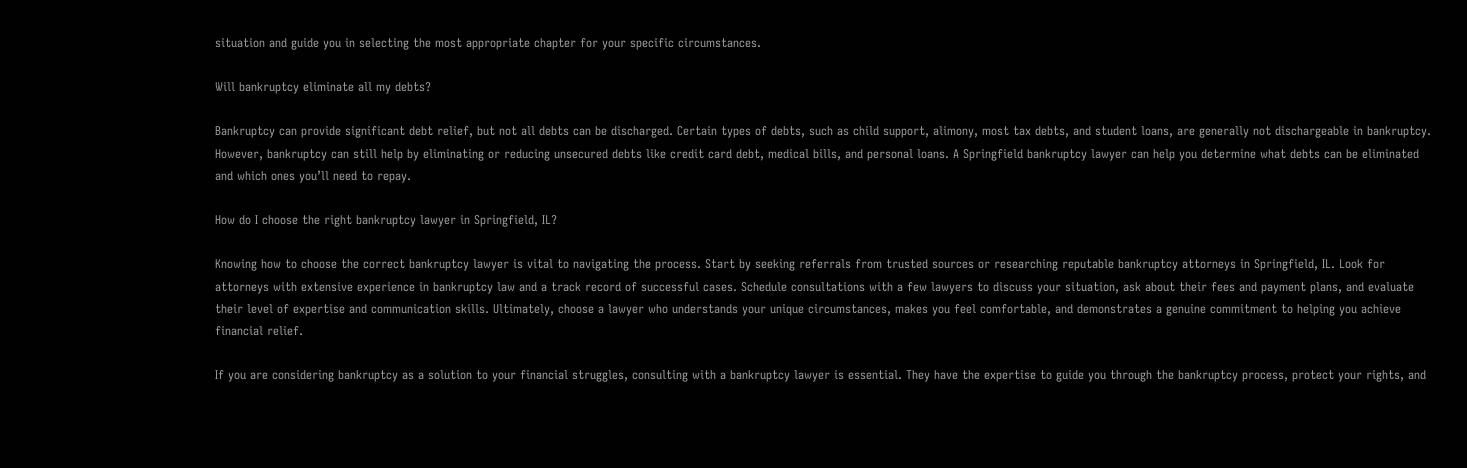situation and guide you in selecting the most appropriate chapter for your specific circumstances.

Will bankruptcy eliminate all my debts?

Bankruptcy can provide significant debt relief, but not all debts can be discharged. Certain types of debts, such as child support, alimony, most tax debts, and student loans, are generally not dischargeable in bankruptcy. However, bankruptcy can still help by eliminating or reducing unsecured debts like credit card debt, medical bills, and personal loans. A Springfield bankruptcy lawyer can help you determine what debts can be eliminated and which ones you’ll need to repay.

How do I choose the right bankruptcy lawyer in Springfield, IL?

Knowing how to choose the correct bankruptcy lawyer is vital to navigating the process. Start by seeking referrals from trusted sources or researching reputable bankruptcy attorneys in Springfield, IL. Look for attorneys with extensive experience in bankruptcy law and a track record of successful cases. Schedule consultations with a few lawyers to discuss your situation, ask about their fees and payment plans, and evaluate their level of expertise and communication skills. Ultimately, choose a lawyer who understands your unique circumstances, makes you feel comfortable, and demonstrates a genuine commitment to helping you achieve financial relief.

If you are considering bankruptcy as a solution to your financial struggles, consulting with a bankruptcy lawyer is essential. They have the expertise to guide you through the bankruptcy process, protect your rights, and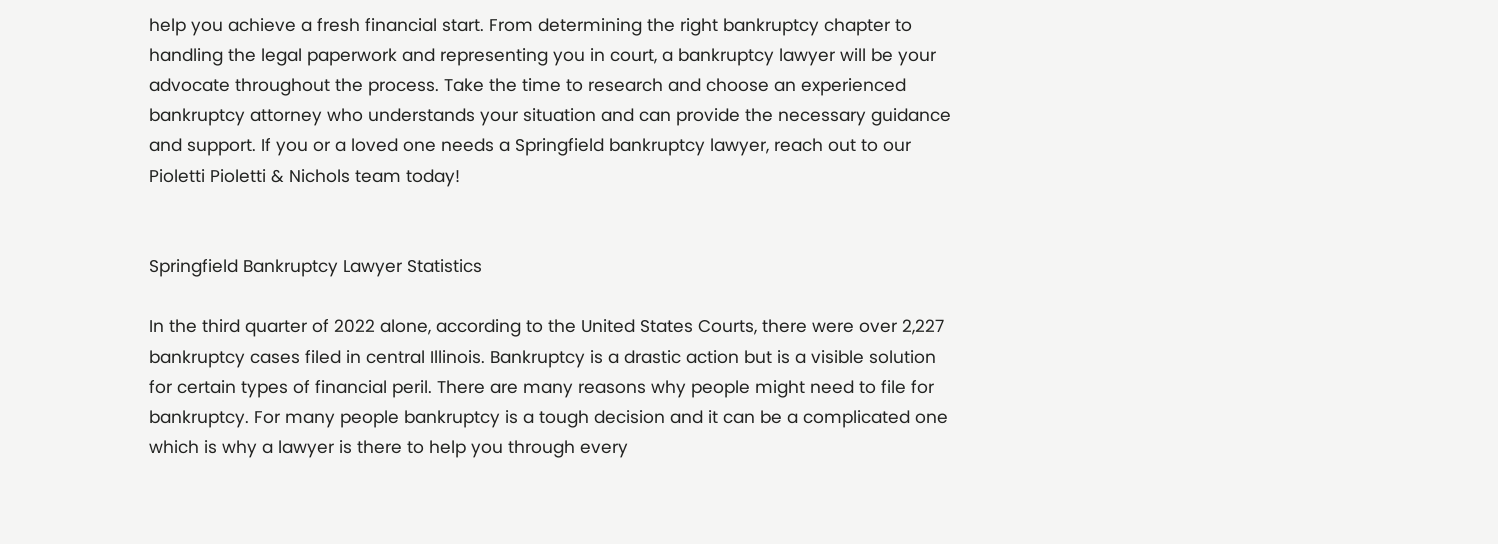help you achieve a fresh financial start. From determining the right bankruptcy chapter to handling the legal paperwork and representing you in court, a bankruptcy lawyer will be your advocate throughout the process. Take the time to research and choose an experienced bankruptcy attorney who understands your situation and can provide the necessary guidance and support. If you or a loved one needs a Springfield bankruptcy lawyer, reach out to our Pioletti Pioletti & Nichols team today!


Springfield Bankruptcy Lawyer Statistics

In the third quarter of 2022 alone, according to the United States Courts, there were over 2,227 bankruptcy cases filed in central Illinois. Bankruptcy is a drastic action but is a visible solution for certain types of financial peril. There are many reasons why people might need to file for bankruptcy. For many people bankruptcy is a tough decision and it can be a complicated one which is why a lawyer is there to help you through every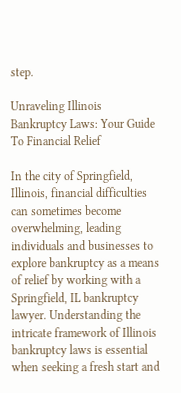step.

Unraveling Illinois Bankruptcy Laws: Your Guide To Financial Relief

In the city of Springfield, Illinois, financial difficulties can sometimes become overwhelming, leading individuals and businesses to explore bankruptcy as a means of relief by working with a Springfield, IL bankruptcy lawyer. Understanding the intricate framework of Illinois bankruptcy laws is essential when seeking a fresh start and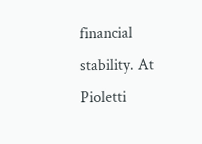financial stability. At Pioletti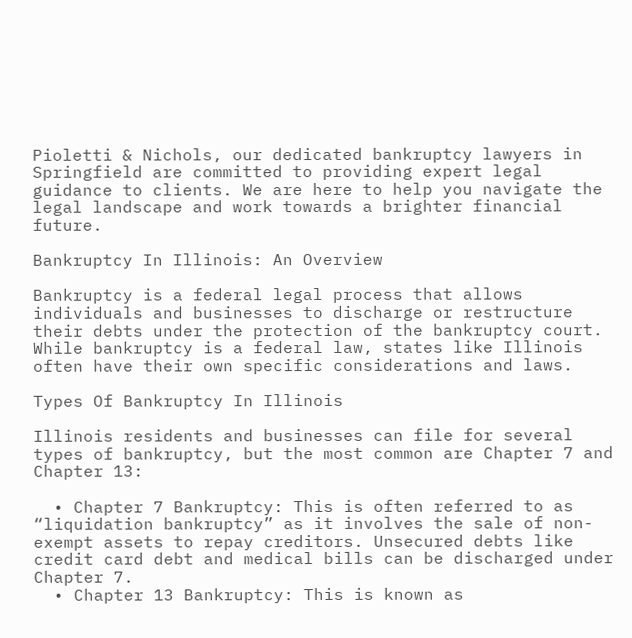Pioletti & Nichols, our dedicated bankruptcy lawyers in Springfield are committed to providing expert legal guidance to clients. We are here to help you navigate the legal landscape and work towards a brighter financial future.

Bankruptcy In Illinois: An Overview

Bankruptcy is a federal legal process that allows individuals and businesses to discharge or restructure their debts under the protection of the bankruptcy court. While bankruptcy is a federal law, states like Illinois often have their own specific considerations and laws.

Types Of Bankruptcy In Illinois

Illinois residents and businesses can file for several types of bankruptcy, but the most common are Chapter 7 and Chapter 13:

  • Chapter 7 Bankruptcy: This is often referred to as “liquidation bankruptcy” as it involves the sale of non-exempt assets to repay creditors. Unsecured debts like credit card debt and medical bills can be discharged under Chapter 7.
  • Chapter 13 Bankruptcy: This is known as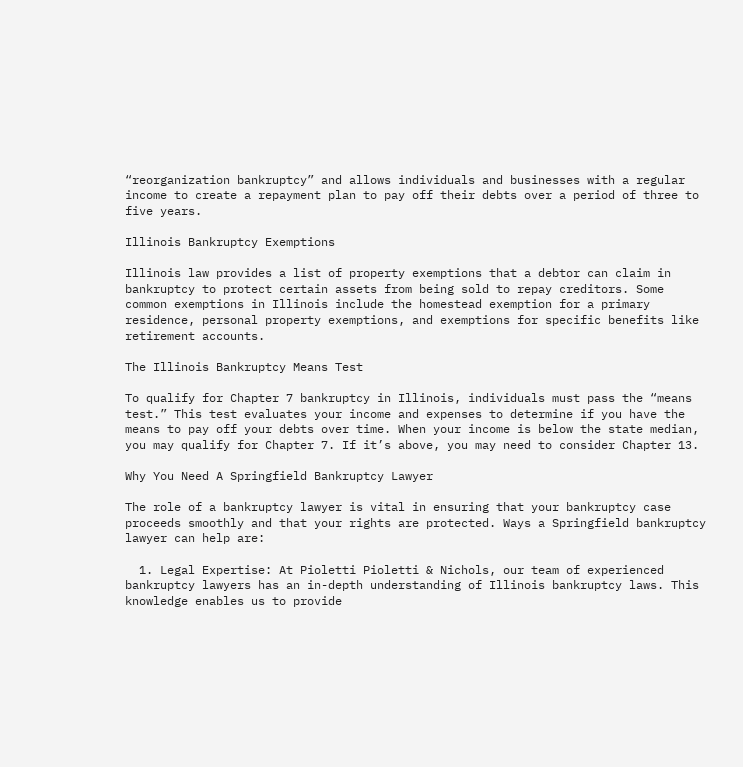“reorganization bankruptcy” and allows individuals and businesses with a regular income to create a repayment plan to pay off their debts over a period of three to five years.

Illinois Bankruptcy Exemptions

Illinois law provides a list of property exemptions that a debtor can claim in bankruptcy to protect certain assets from being sold to repay creditors. Some common exemptions in Illinois include the homestead exemption for a primary residence, personal property exemptions, and exemptions for specific benefits like retirement accounts.

The Illinois Bankruptcy Means Test

To qualify for Chapter 7 bankruptcy in Illinois, individuals must pass the “means test.” This test evaluates your income and expenses to determine if you have the means to pay off your debts over time. When your income is below the state median, you may qualify for Chapter 7. If it’s above, you may need to consider Chapter 13.

Why You Need A Springfield Bankruptcy Lawyer

The role of a bankruptcy lawyer is vital in ensuring that your bankruptcy case proceeds smoothly and that your rights are protected. Ways a Springfield bankruptcy lawyer can help are:

  1. Legal Expertise: At Pioletti Pioletti & Nichols, our team of experienced bankruptcy lawyers has an in-depth understanding of Illinois bankruptcy laws. This knowledge enables us to provide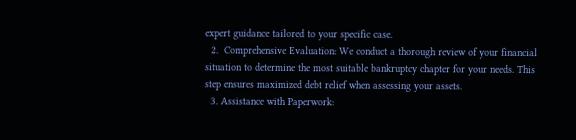expert guidance tailored to your specific case.
  2.  Comprehensive Evaluation: We conduct a thorough review of your financial situation to determine the most suitable bankruptcy chapter for your needs. This step ensures maximized debt relief when assessing your assets.
  3. Assistance with Paperwork: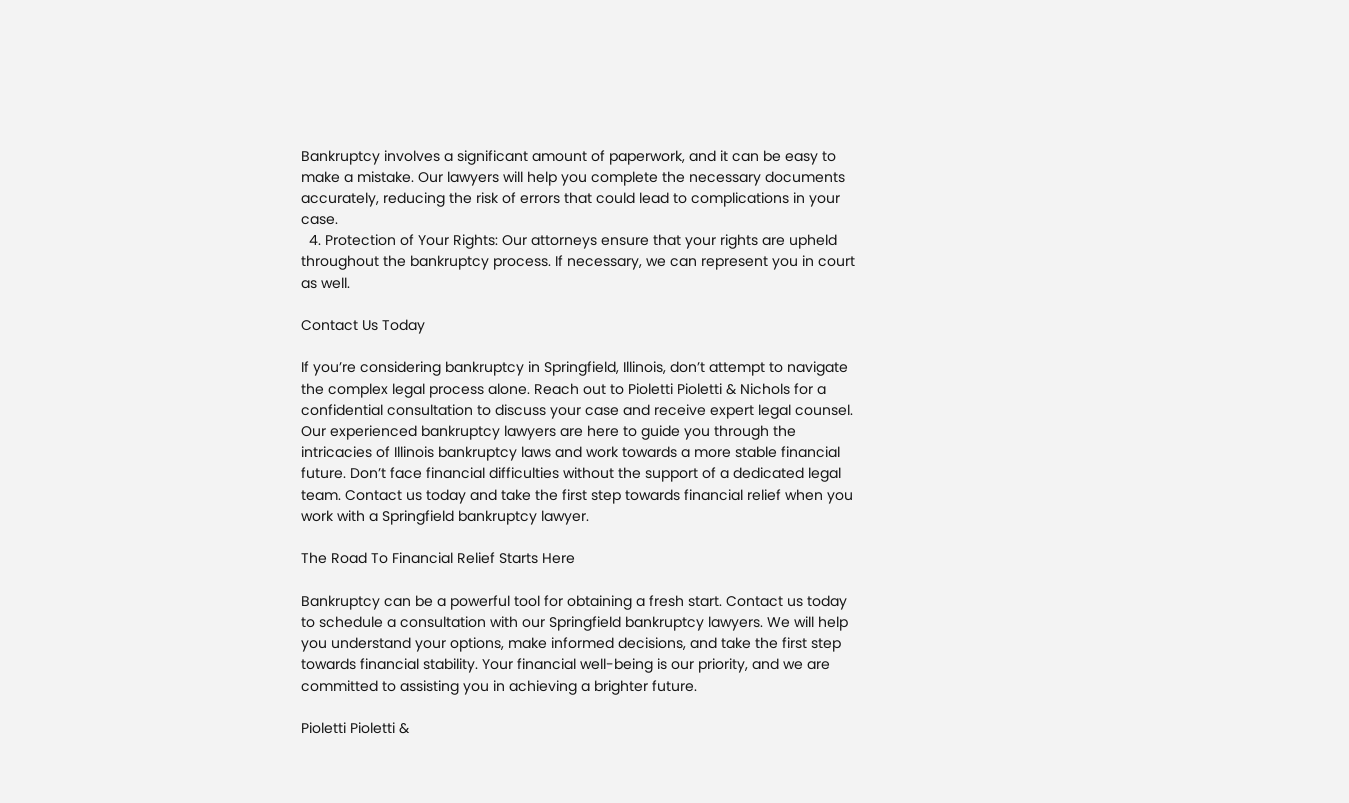Bankruptcy involves a significant amount of paperwork, and it can be easy to make a mistake. Our lawyers will help you complete the necessary documents accurately, reducing the risk of errors that could lead to complications in your case.
  4. Protection of Your Rights: Our attorneys ensure that your rights are upheld throughout the bankruptcy process. If necessary, we can represent you in court as well.

Contact Us Today

If you’re considering bankruptcy in Springfield, Illinois, don’t attempt to navigate the complex legal process alone. Reach out to Pioletti Pioletti & Nichols for a confidential consultation to discuss your case and receive expert legal counsel. Our experienced bankruptcy lawyers are here to guide you through the intricacies of Illinois bankruptcy laws and work towards a more stable financial future. Don’t face financial difficulties without the support of a dedicated legal team. Contact us today and take the first step towards financial relief when you work with a Springfield bankruptcy lawyer.

The Road To Financial Relief Starts Here

Bankruptcy can be a powerful tool for obtaining a fresh start. Contact us today to schedule a consultation with our Springfield bankruptcy lawyers. We will help you understand your options, make informed decisions, and take the first step towards financial stability. Your financial well-being is our priority, and we are committed to assisting you in achieving a brighter future.

Pioletti Pioletti &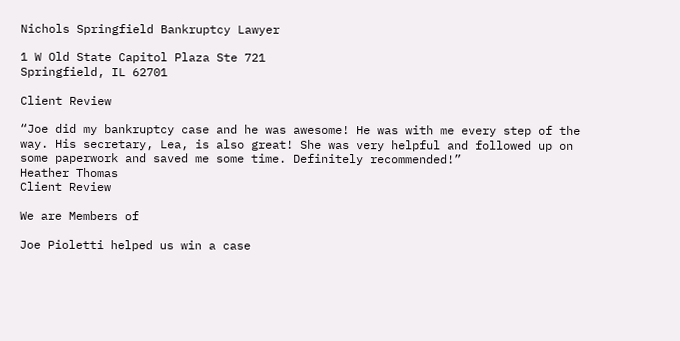Nichols Springfield Bankruptcy Lawyer

1 W Old State Capitol Plaza Ste 721
Springfield, IL 62701

Client Review

“Joe did my bankruptcy case and he was awesome! He was with me every step of the way. His secretary, Lea, is also great! She was very helpful and followed up on some paperwork and saved me some time. Definitely recommended!”
Heather Thomas
Client Review

We are Members of

Joe Pioletti helped us win a case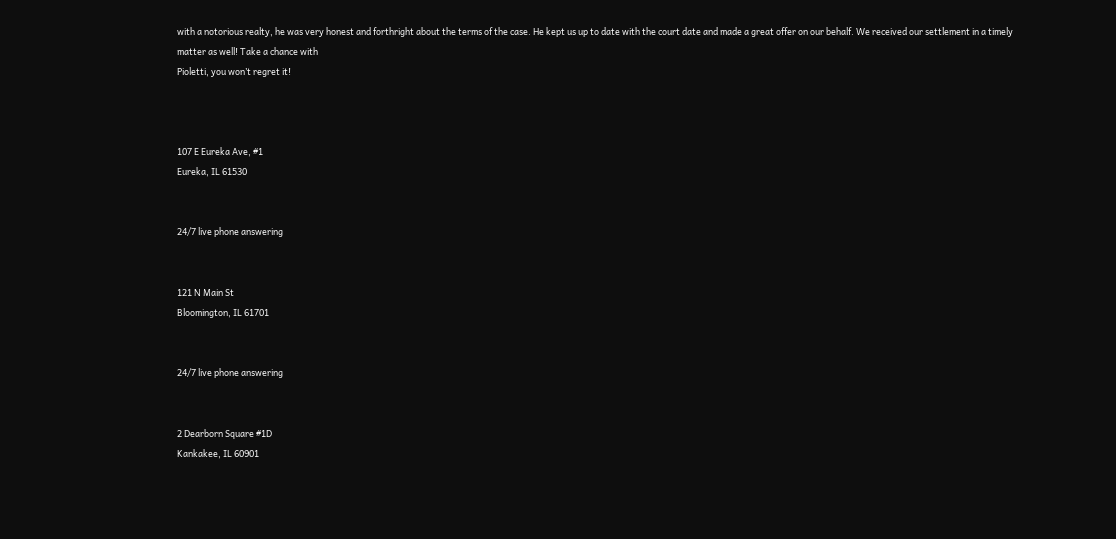with a notorious realty, he was very honest and forthright about the terms of the case. He kept us up to date with the court date and made a great offer on our behalf. We received our settlement in a timely
matter as well! Take a chance with
Pioletti, you won’t regret it!



107 E Eureka Ave, #1
Eureka, IL 61530


24/7 live phone answering


121 N Main St
Bloomington, IL 61701


24/7 live phone answering


2 Dearborn Square #1D
Kankakee, IL 60901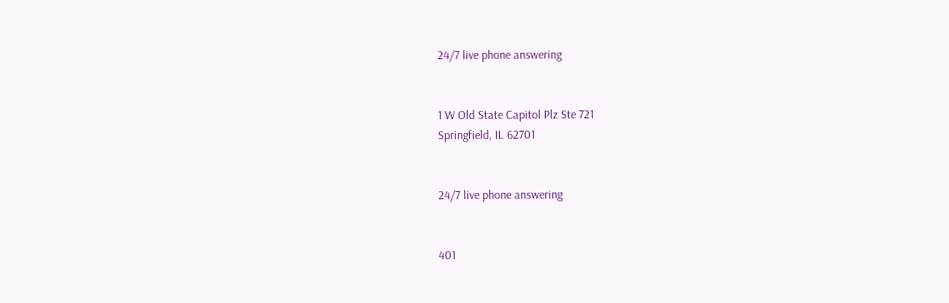24/7 live phone answering


1 W Old State Capitol Plz Ste 721
Springfield, IL 62701


24/7 live phone answering


401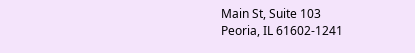Main St, Suite 103
Peoria, IL 61602-1241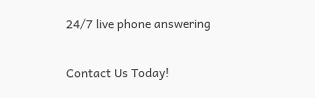24/7 live phone answering

Contact Us Today!